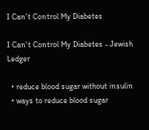I Can't Control My Diabetes

I Can't Control My Diabetes - Jewish Ledger

  • reduce blood sugar without insulin
  • ways to reduce blood sugar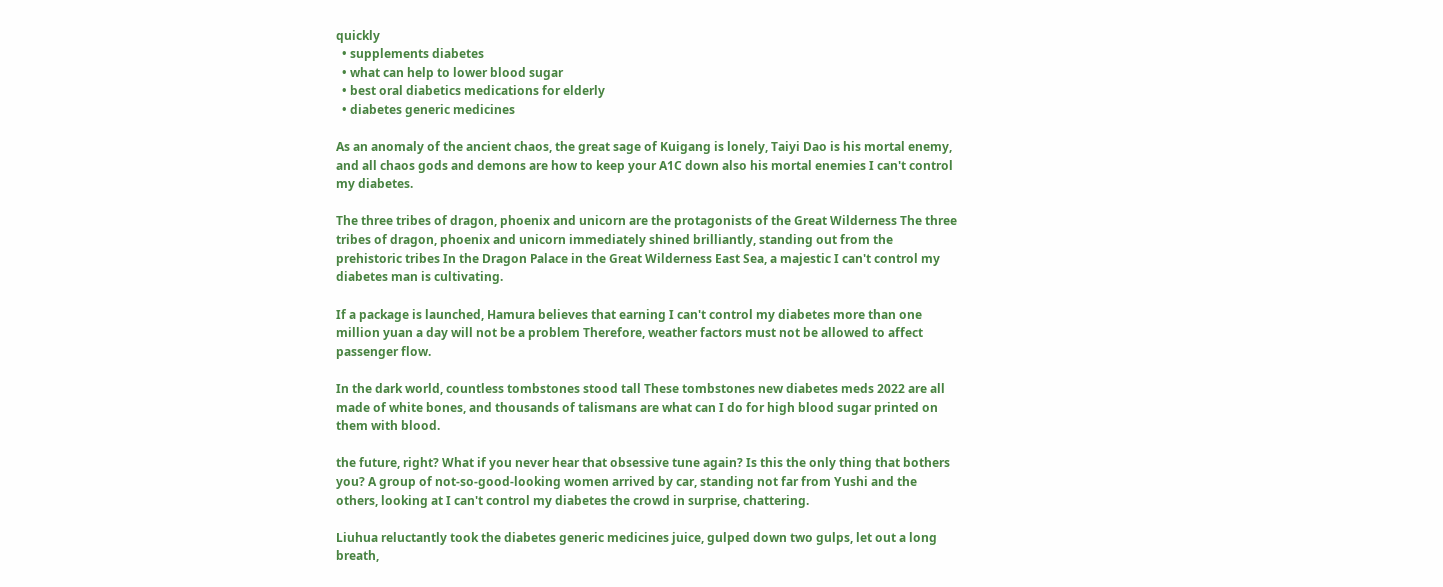quickly
  • supplements diabetes
  • what can help to lower blood sugar
  • best oral diabetics medications for elderly
  • diabetes generic medicines

As an anomaly of the ancient chaos, the great sage of Kuigang is lonely, Taiyi Dao is his mortal enemy, and all chaos gods and demons are how to keep your A1C down also his mortal enemies I can't control my diabetes.

The three tribes of dragon, phoenix and unicorn are the protagonists of the Great Wilderness The three tribes of dragon, phoenix and unicorn immediately shined brilliantly, standing out from the prehistoric tribes In the Dragon Palace in the Great Wilderness East Sea, a majestic I can't control my diabetes man is cultivating.

If a package is launched, Hamura believes that earning I can't control my diabetes more than one million yuan a day will not be a problem Therefore, weather factors must not be allowed to affect passenger flow.

In the dark world, countless tombstones stood tall These tombstones new diabetes meds 2022 are all made of white bones, and thousands of talismans are what can I do for high blood sugar printed on them with blood.

the future, right? What if you never hear that obsessive tune again? Is this the only thing that bothers you? A group of not-so-good-looking women arrived by car, standing not far from Yushi and the others, looking at I can't control my diabetes the crowd in surprise, chattering.

Liuhua reluctantly took the diabetes generic medicines juice, gulped down two gulps, let out a long breath,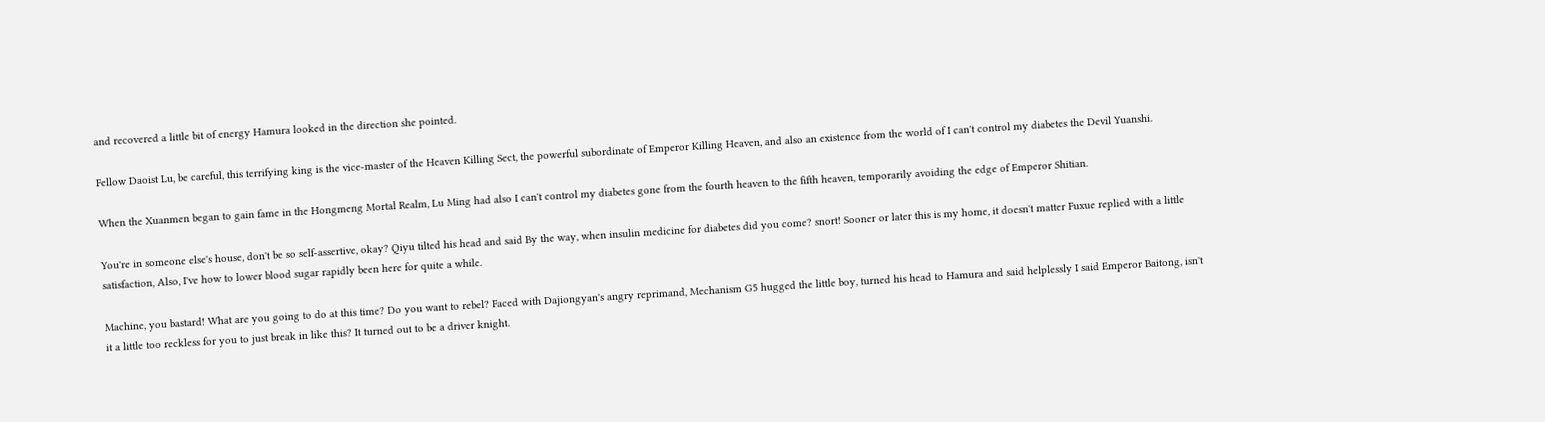and recovered a little bit of energy Hamura looked in the direction she pointed.

Fellow Daoist Lu, be careful, this terrifying king is the vice-master of the Heaven Killing Sect, the powerful subordinate of Emperor Killing Heaven, and also an existence from the world of I can't control my diabetes the Devil Yuanshi.

When the Xuanmen began to gain fame in the Hongmeng Mortal Realm, Lu Ming had also I can't control my diabetes gone from the fourth heaven to the fifth heaven, temporarily avoiding the edge of Emperor Shitian.

You're in someone else's house, don't be so self-assertive, okay? Qiyu tilted his head and said By the way, when insulin medicine for diabetes did you come? snort! Sooner or later this is my home, it doesn't matter Fuxue replied with a little satisfaction, Also, I've how to lower blood sugar rapidly been here for quite a while.

Machine, you bastard! What are you going to do at this time? Do you want to rebel? Faced with Dajiongyan's angry reprimand, Mechanism G5 hugged the little boy, turned his head to Hamura and said helplessly I said Emperor Baitong, isn't it a little too reckless for you to just break in like this? It turned out to be a driver knight.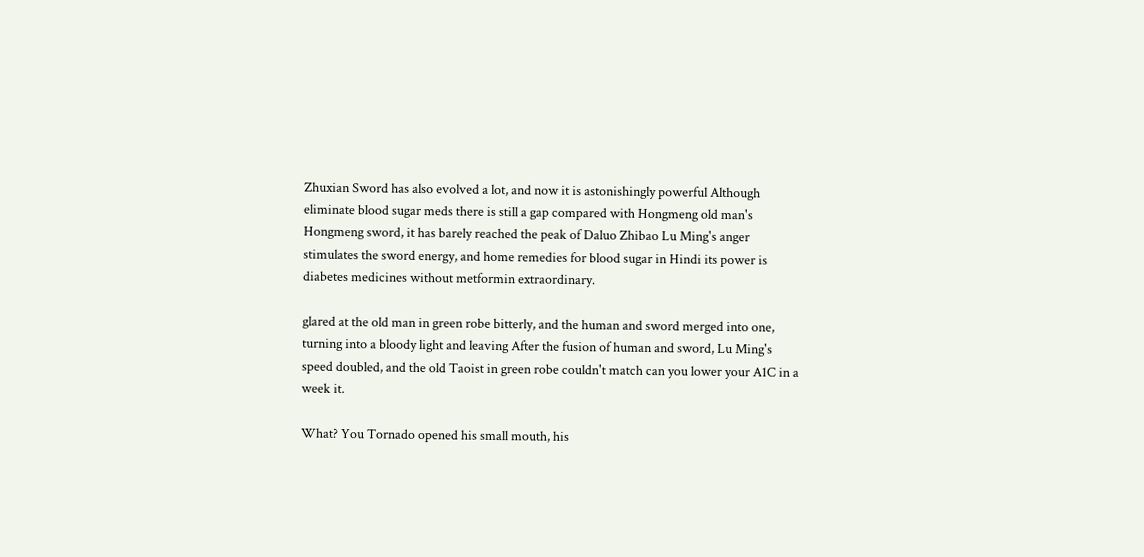Zhuxian Sword has also evolved a lot, and now it is astonishingly powerful Although eliminate blood sugar meds there is still a gap compared with Hongmeng old man's Hongmeng sword, it has barely reached the peak of Daluo Zhibao Lu Ming's anger stimulates the sword energy, and home remedies for blood sugar in Hindi its power is diabetes medicines without metformin extraordinary.

glared at the old man in green robe bitterly, and the human and sword merged into one, turning into a bloody light and leaving After the fusion of human and sword, Lu Ming's speed doubled, and the old Taoist in green robe couldn't match can you lower your A1C in a week it.

What? You Tornado opened his small mouth, his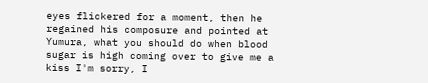eyes flickered for a moment, then he regained his composure and pointed at Yumura, what you should do when blood sugar is high coming over to give me a kiss I'm sorry, I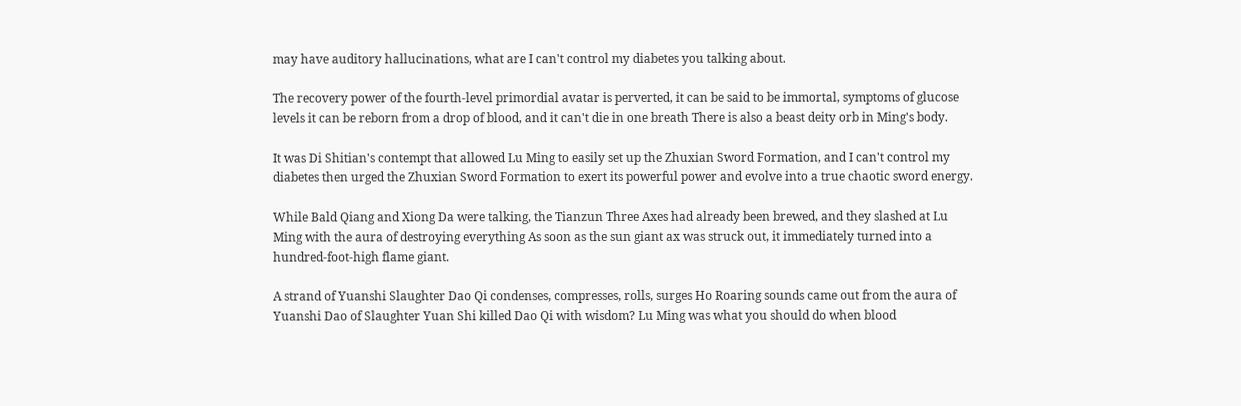may have auditory hallucinations, what are I can't control my diabetes you talking about.

The recovery power of the fourth-level primordial avatar is perverted, it can be said to be immortal, symptoms of glucose levels it can be reborn from a drop of blood, and it can't die in one breath There is also a beast deity orb in Ming's body.

It was Di Shitian's contempt that allowed Lu Ming to easily set up the Zhuxian Sword Formation, and I can't control my diabetes then urged the Zhuxian Sword Formation to exert its powerful power and evolve into a true chaotic sword energy.

While Bald Qiang and Xiong Da were talking, the Tianzun Three Axes had already been brewed, and they slashed at Lu Ming with the aura of destroying everything As soon as the sun giant ax was struck out, it immediately turned into a hundred-foot-high flame giant.

A strand of Yuanshi Slaughter Dao Qi condenses, compresses, rolls, surges Ho Roaring sounds came out from the aura of Yuanshi Dao of Slaughter Yuan Shi killed Dao Qi with wisdom? Lu Ming was what you should do when blood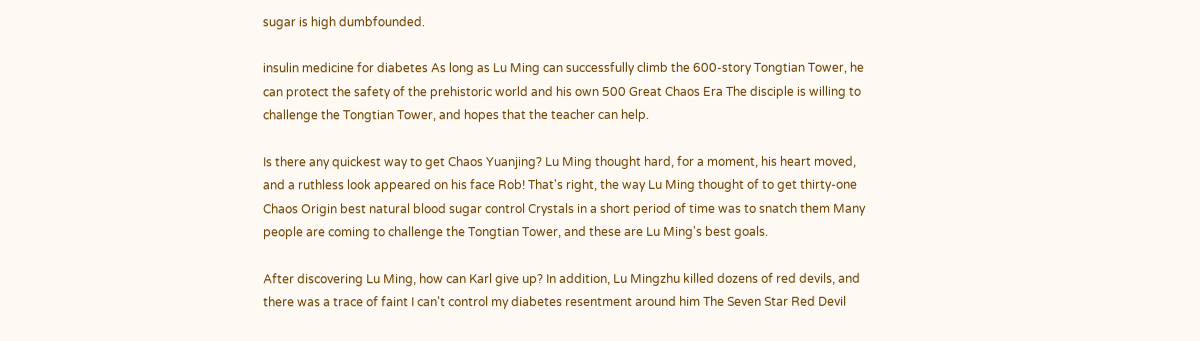sugar is high dumbfounded.

insulin medicine for diabetes As long as Lu Ming can successfully climb the 600-story Tongtian Tower, he can protect the safety of the prehistoric world and his own 500 Great Chaos Era The disciple is willing to challenge the Tongtian Tower, and hopes that the teacher can help.

Is there any quickest way to get Chaos Yuanjing? Lu Ming thought hard, for a moment, his heart moved, and a ruthless look appeared on his face Rob! That's right, the way Lu Ming thought of to get thirty-one Chaos Origin best natural blood sugar control Crystals in a short period of time was to snatch them Many people are coming to challenge the Tongtian Tower, and these are Lu Ming's best goals.

After discovering Lu Ming, how can Karl give up? In addition, Lu Mingzhu killed dozens of red devils, and there was a trace of faint I can't control my diabetes resentment around him The Seven Star Red Devil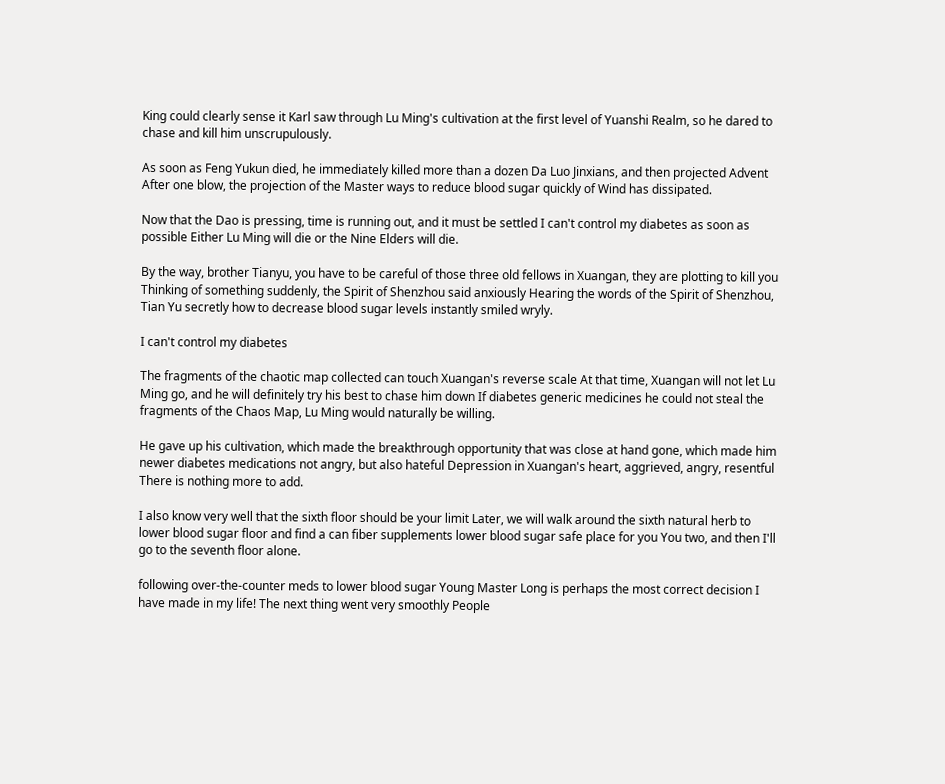King could clearly sense it Karl saw through Lu Ming's cultivation at the first level of Yuanshi Realm, so he dared to chase and kill him unscrupulously.

As soon as Feng Yukun died, he immediately killed more than a dozen Da Luo Jinxians, and then projected Advent After one blow, the projection of the Master ways to reduce blood sugar quickly of Wind has dissipated.

Now that the Dao is pressing, time is running out, and it must be settled I can't control my diabetes as soon as possible Either Lu Ming will die or the Nine Elders will die.

By the way, brother Tianyu, you have to be careful of those three old fellows in Xuangan, they are plotting to kill you Thinking of something suddenly, the Spirit of Shenzhou said anxiously Hearing the words of the Spirit of Shenzhou, Tian Yu secretly how to decrease blood sugar levels instantly smiled wryly.

I can't control my diabetes

The fragments of the chaotic map collected can touch Xuangan's reverse scale At that time, Xuangan will not let Lu Ming go, and he will definitely try his best to chase him down If diabetes generic medicines he could not steal the fragments of the Chaos Map, Lu Ming would naturally be willing.

He gave up his cultivation, which made the breakthrough opportunity that was close at hand gone, which made him newer diabetes medications not angry, but also hateful Depression in Xuangan's heart, aggrieved, angry, resentful There is nothing more to add.

I also know very well that the sixth floor should be your limit Later, we will walk around the sixth natural herb to lower blood sugar floor and find a can fiber supplements lower blood sugar safe place for you You two, and then I'll go to the seventh floor alone.

following over-the-counter meds to lower blood sugar Young Master Long is perhaps the most correct decision I have made in my life! The next thing went very smoothly People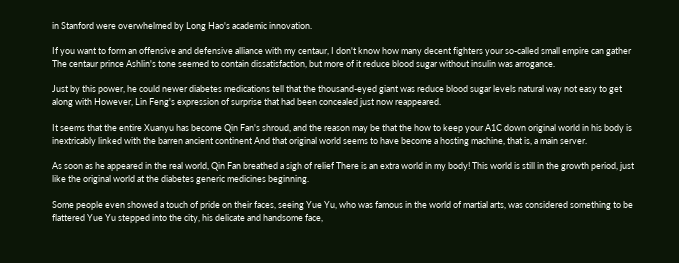in Stanford were overwhelmed by Long Hao's academic innovation.

If you want to form an offensive and defensive alliance with my centaur, I don't know how many decent fighters your so-called small empire can gather The centaur prince Ashlin's tone seemed to contain dissatisfaction, but more of it reduce blood sugar without insulin was arrogance.

Just by this power, he could newer diabetes medications tell that the thousand-eyed giant was reduce blood sugar levels natural way not easy to get along with However, Lin Feng's expression of surprise that had been concealed just now reappeared.

It seems that the entire Xuanyu has become Qin Fan's shroud, and the reason may be that the how to keep your A1C down original world in his body is inextricably linked with the barren ancient continent And that original world seems to have become a hosting machine, that is, a main server.

As soon as he appeared in the real world, Qin Fan breathed a sigh of relief There is an extra world in my body! This world is still in the growth period, just like the original world at the diabetes generic medicines beginning.

Some people even showed a touch of pride on their faces, seeing Yue Yu, who was famous in the world of martial arts, was considered something to be flattered Yue Yu stepped into the city, his delicate and handsome face,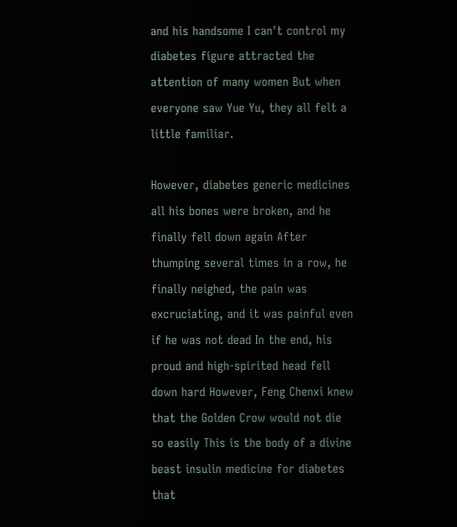and his handsome I can't control my diabetes figure attracted the attention of many women But when everyone saw Yue Yu, they all felt a little familiar.

However, diabetes generic medicines all his bones were broken, and he finally fell down again After thumping several times in a row, he finally neighed, the pain was excruciating, and it was painful even if he was not dead In the end, his proud and high-spirited head fell down hard However, Feng Chenxi knew that the Golden Crow would not die so easily This is the body of a divine beast insulin medicine for diabetes that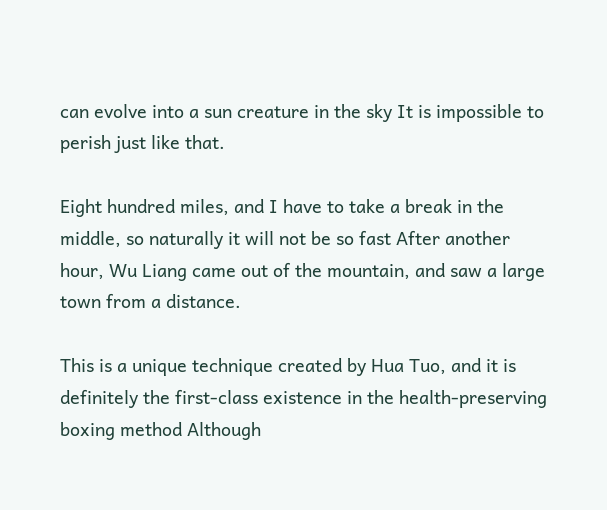can evolve into a sun creature in the sky It is impossible to perish just like that.

Eight hundred miles, and I have to take a break in the middle, so naturally it will not be so fast After another hour, Wu Liang came out of the mountain, and saw a large town from a distance.

This is a unique technique created by Hua Tuo, and it is definitely the first-class existence in the health-preserving boxing method Although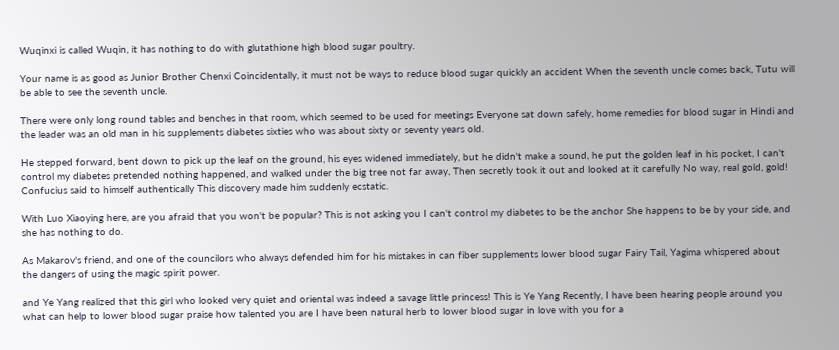Wuqinxi is called Wuqin, it has nothing to do with glutathione high blood sugar poultry.

Your name is as good as Junior Brother Chenxi Coincidentally, it must not be ways to reduce blood sugar quickly an accident When the seventh uncle comes back, Tutu will be able to see the seventh uncle.

There were only long round tables and benches in that room, which seemed to be used for meetings Everyone sat down safely, home remedies for blood sugar in Hindi and the leader was an old man in his supplements diabetes sixties who was about sixty or seventy years old.

He stepped forward, bent down to pick up the leaf on the ground, his eyes widened immediately, but he didn't make a sound, he put the golden leaf in his pocket, I can't control my diabetes pretended nothing happened, and walked under the big tree not far away, Then secretly took it out and looked at it carefully No way, real gold, gold! Confucius said to himself authentically This discovery made him suddenly ecstatic.

With Luo Xiaoying here, are you afraid that you won't be popular? This is not asking you I can't control my diabetes to be the anchor She happens to be by your side, and she has nothing to do.

As Makarov's friend, and one of the councilors who always defended him for his mistakes in can fiber supplements lower blood sugar Fairy Tail, Yagima whispered about the dangers of using the magic spirit power.

and Ye Yang realized that this girl who looked very quiet and oriental was indeed a savage little princess! This is Ye Yang Recently, I have been hearing people around you what can help to lower blood sugar praise how talented you are I have been natural herb to lower blood sugar in love with you for a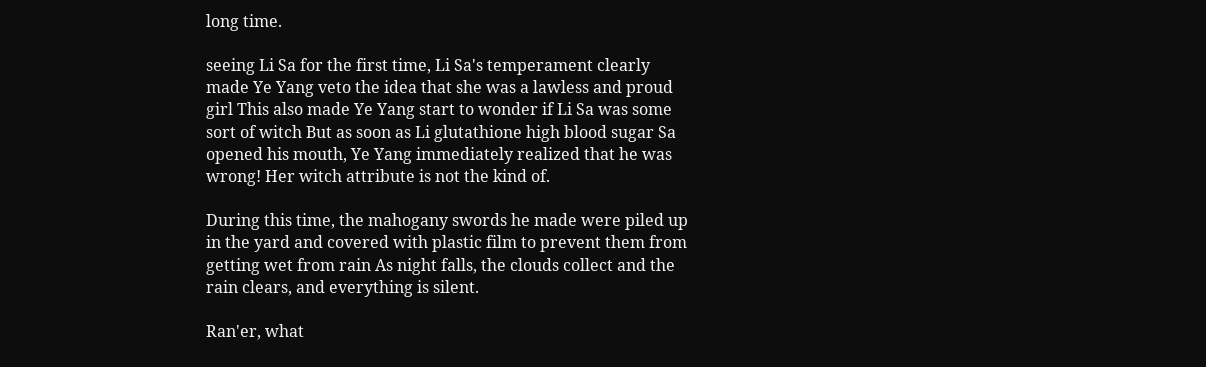long time.

seeing Li Sa for the first time, Li Sa's temperament clearly made Ye Yang veto the idea that she was a lawless and proud girl This also made Ye Yang start to wonder if Li Sa was some sort of witch But as soon as Li glutathione high blood sugar Sa opened his mouth, Ye Yang immediately realized that he was wrong! Her witch attribute is not the kind of.

During this time, the mahogany swords he made were piled up in the yard and covered with plastic film to prevent them from getting wet from rain As night falls, the clouds collect and the rain clears, and everything is silent.

Ran'er, what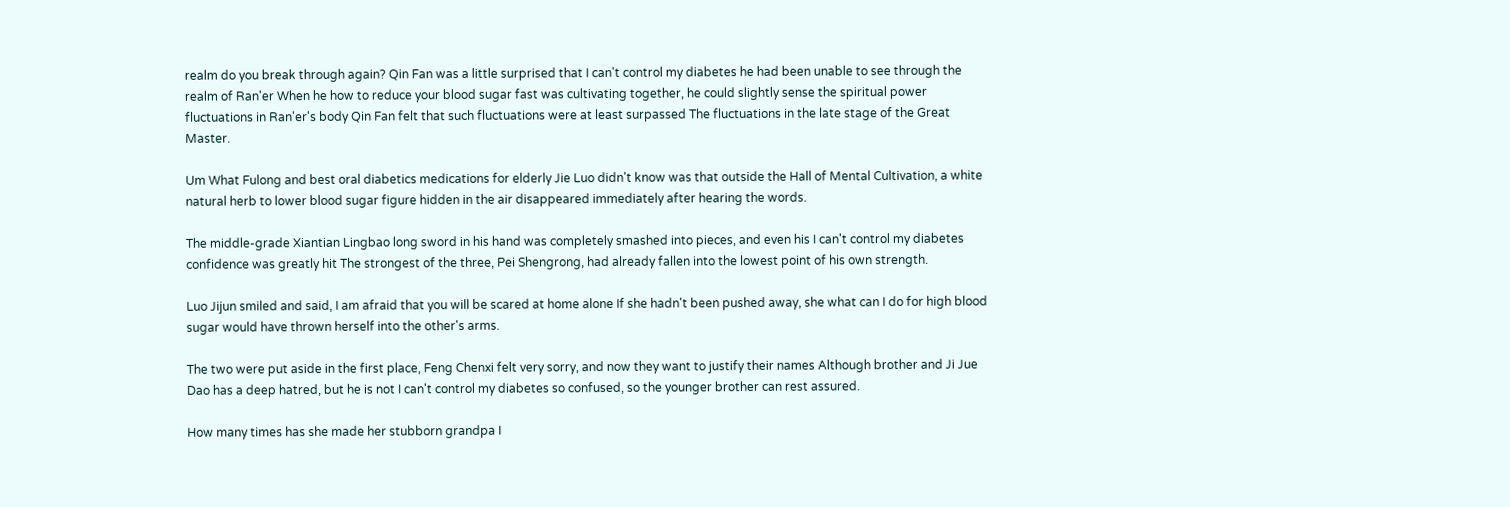realm do you break through again? Qin Fan was a little surprised that I can't control my diabetes he had been unable to see through the realm of Ran'er When he how to reduce your blood sugar fast was cultivating together, he could slightly sense the spiritual power fluctuations in Ran'er's body Qin Fan felt that such fluctuations were at least surpassed The fluctuations in the late stage of the Great Master.

Um What Fulong and best oral diabetics medications for elderly Jie Luo didn't know was that outside the Hall of Mental Cultivation, a white natural herb to lower blood sugar figure hidden in the air disappeared immediately after hearing the words.

The middle-grade Xiantian Lingbao long sword in his hand was completely smashed into pieces, and even his I can't control my diabetes confidence was greatly hit The strongest of the three, Pei Shengrong, had already fallen into the lowest point of his own strength.

Luo Jijun smiled and said, I am afraid that you will be scared at home alone If she hadn't been pushed away, she what can I do for high blood sugar would have thrown herself into the other's arms.

The two were put aside in the first place, Feng Chenxi felt very sorry, and now they want to justify their names Although brother and Ji Jue Dao has a deep hatred, but he is not I can't control my diabetes so confused, so the younger brother can rest assured.

How many times has she made her stubborn grandpa I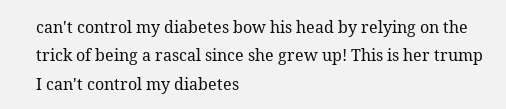can't control my diabetes bow his head by relying on the trick of being a rascal since she grew up! This is her trump I can't control my diabetes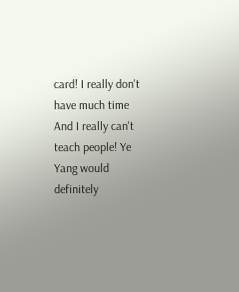card! I really don't have much time And I really can't teach people! Ye Yang would definitely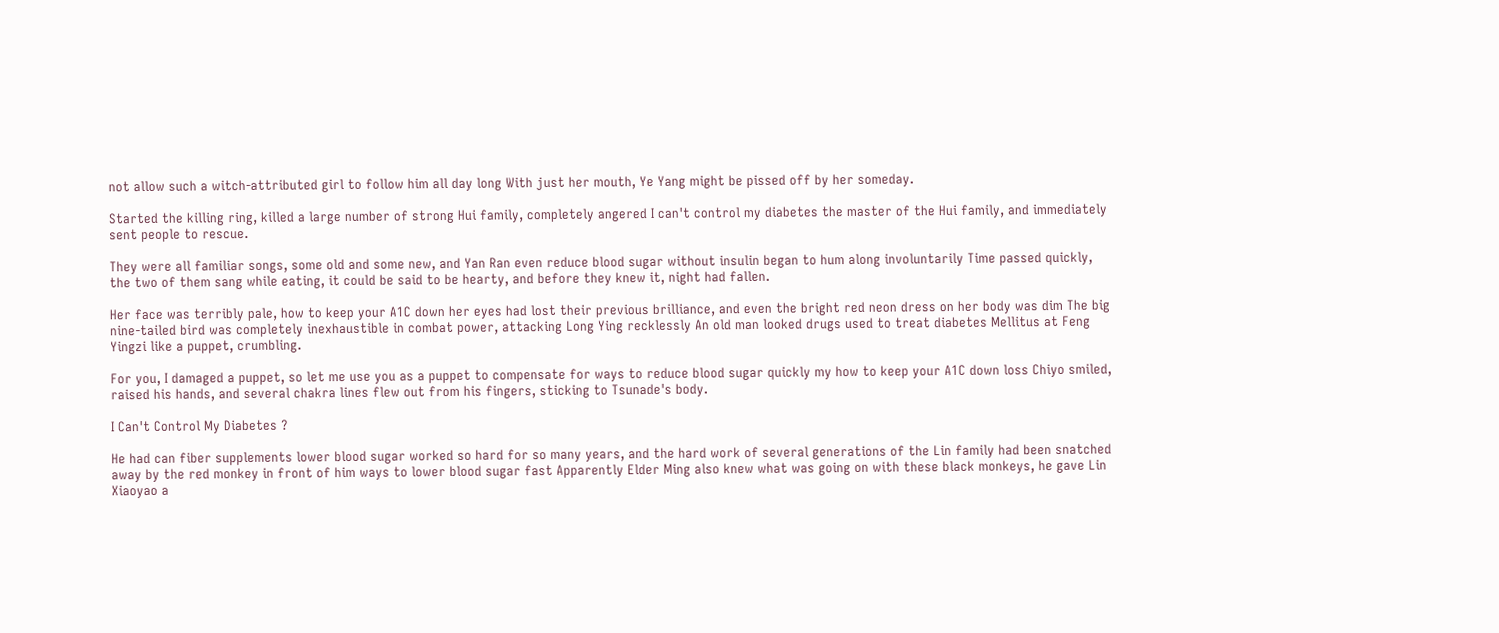not allow such a witch-attributed girl to follow him all day long With just her mouth, Ye Yang might be pissed off by her someday.

Started the killing ring, killed a large number of strong Hui family, completely angered I can't control my diabetes the master of the Hui family, and immediately sent people to rescue.

They were all familiar songs, some old and some new, and Yan Ran even reduce blood sugar without insulin began to hum along involuntarily Time passed quickly, the two of them sang while eating, it could be said to be hearty, and before they knew it, night had fallen.

Her face was terribly pale, how to keep your A1C down her eyes had lost their previous brilliance, and even the bright red neon dress on her body was dim The big nine-tailed bird was completely inexhaustible in combat power, attacking Long Ying recklessly An old man looked drugs used to treat diabetes Mellitus at Feng Yingzi like a puppet, crumbling.

For you, I damaged a puppet, so let me use you as a puppet to compensate for ways to reduce blood sugar quickly my how to keep your A1C down loss Chiyo smiled, raised his hands, and several chakra lines flew out from his fingers, sticking to Tsunade's body.

I Can't Control My Diabetes ?

He had can fiber supplements lower blood sugar worked so hard for so many years, and the hard work of several generations of the Lin family had been snatched away by the red monkey in front of him ways to lower blood sugar fast Apparently Elder Ming also knew what was going on with these black monkeys, he gave Lin Xiaoyao a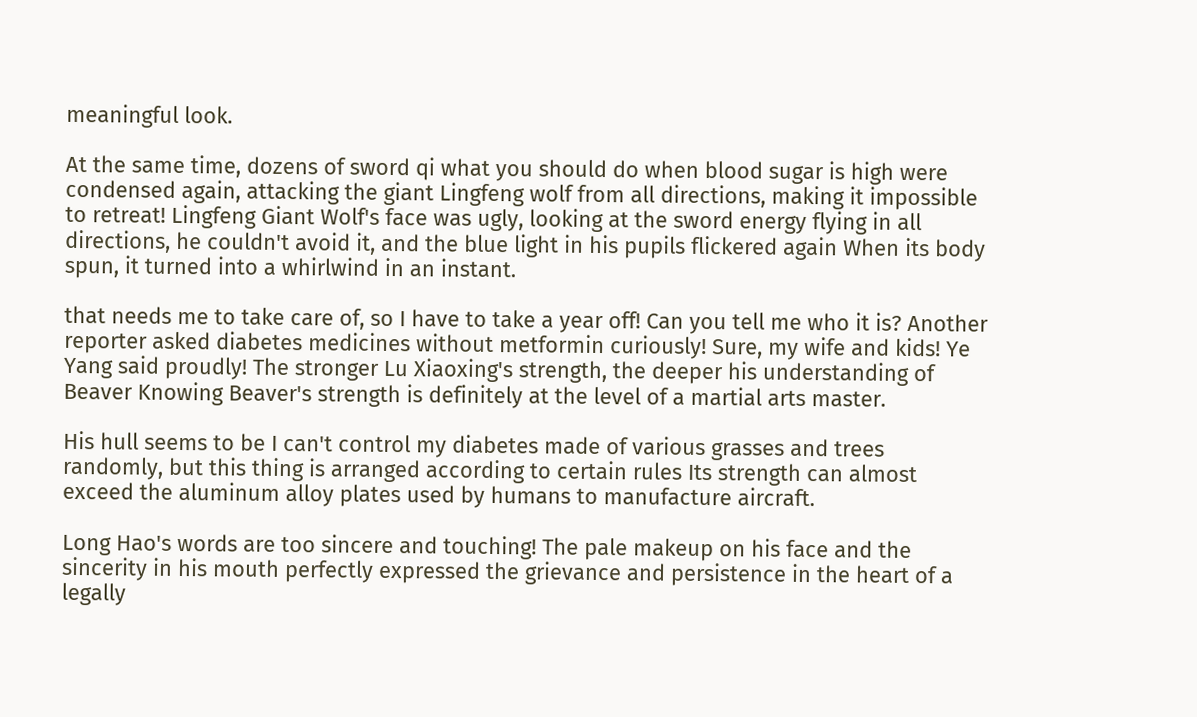meaningful look.

At the same time, dozens of sword qi what you should do when blood sugar is high were condensed again, attacking the giant Lingfeng wolf from all directions, making it impossible to retreat! Lingfeng Giant Wolf's face was ugly, looking at the sword energy flying in all directions, he couldn't avoid it, and the blue light in his pupils flickered again When its body spun, it turned into a whirlwind in an instant.

that needs me to take care of, so I have to take a year off! Can you tell me who it is? Another reporter asked diabetes medicines without metformin curiously! Sure, my wife and kids! Ye Yang said proudly! The stronger Lu Xiaoxing's strength, the deeper his understanding of Beaver Knowing Beaver's strength is definitely at the level of a martial arts master.

His hull seems to be I can't control my diabetes made of various grasses and trees randomly, but this thing is arranged according to certain rules Its strength can almost exceed the aluminum alloy plates used by humans to manufacture aircraft.

Long Hao's words are too sincere and touching! The pale makeup on his face and the sincerity in his mouth perfectly expressed the grievance and persistence in the heart of a legally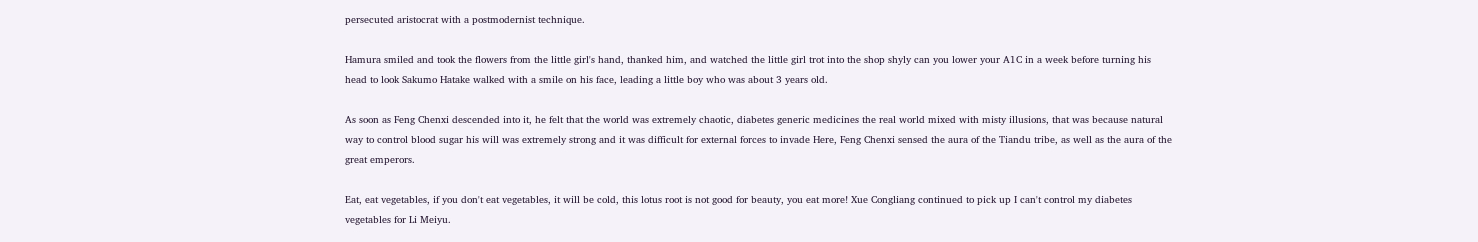persecuted aristocrat with a postmodernist technique.

Hamura smiled and took the flowers from the little girl's hand, thanked him, and watched the little girl trot into the shop shyly can you lower your A1C in a week before turning his head to look Sakumo Hatake walked with a smile on his face, leading a little boy who was about 3 years old.

As soon as Feng Chenxi descended into it, he felt that the world was extremely chaotic, diabetes generic medicines the real world mixed with misty illusions, that was because natural way to control blood sugar his will was extremely strong and it was difficult for external forces to invade Here, Feng Chenxi sensed the aura of the Tiandu tribe, as well as the aura of the great emperors.

Eat, eat vegetables, if you don't eat vegetables, it will be cold, this lotus root is not good for beauty, you eat more! Xue Congliang continued to pick up I can't control my diabetes vegetables for Li Meiyu.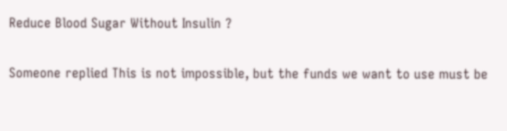Reduce Blood Sugar Without Insulin ?

Someone replied This is not impossible, but the funds we want to use must be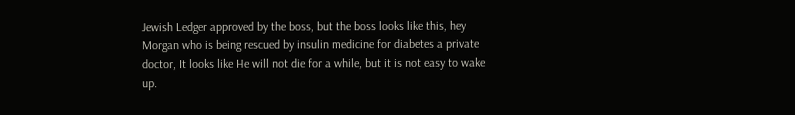Jewish Ledger approved by the boss, but the boss looks like this, hey Morgan who is being rescued by insulin medicine for diabetes a private doctor, It looks like He will not die for a while, but it is not easy to wake up.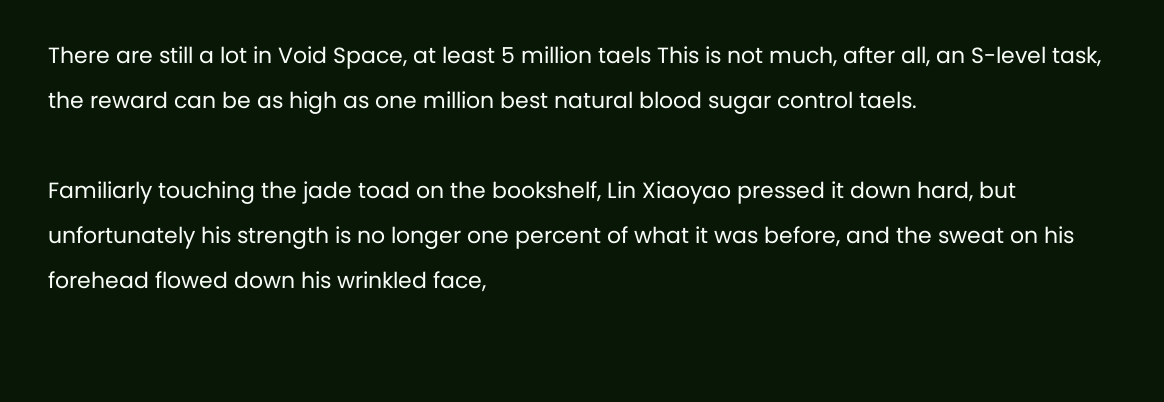There are still a lot in Void Space, at least 5 million taels This is not much, after all, an S-level task, the reward can be as high as one million best natural blood sugar control taels.

Familiarly touching the jade toad on the bookshelf, Lin Xiaoyao pressed it down hard, but unfortunately his strength is no longer one percent of what it was before, and the sweat on his forehead flowed down his wrinkled face,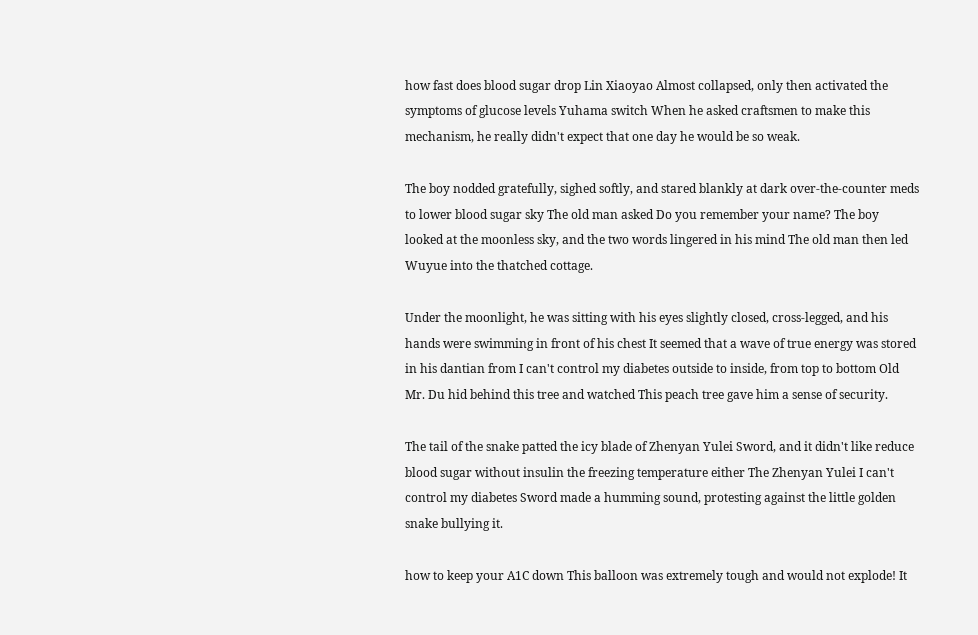how fast does blood sugar drop Lin Xiaoyao Almost collapsed, only then activated the symptoms of glucose levels Yuhama switch When he asked craftsmen to make this mechanism, he really didn't expect that one day he would be so weak.

The boy nodded gratefully, sighed softly, and stared blankly at dark over-the-counter meds to lower blood sugar sky The old man asked Do you remember your name? The boy looked at the moonless sky, and the two words lingered in his mind The old man then led Wuyue into the thatched cottage.

Under the moonlight, he was sitting with his eyes slightly closed, cross-legged, and his hands were swimming in front of his chest It seemed that a wave of true energy was stored in his dantian from I can't control my diabetes outside to inside, from top to bottom Old Mr. Du hid behind this tree and watched This peach tree gave him a sense of security.

The tail of the snake patted the icy blade of Zhenyan Yulei Sword, and it didn't like reduce blood sugar without insulin the freezing temperature either The Zhenyan Yulei I can't control my diabetes Sword made a humming sound, protesting against the little golden snake bullying it.

how to keep your A1C down This balloon was extremely tough and would not explode! It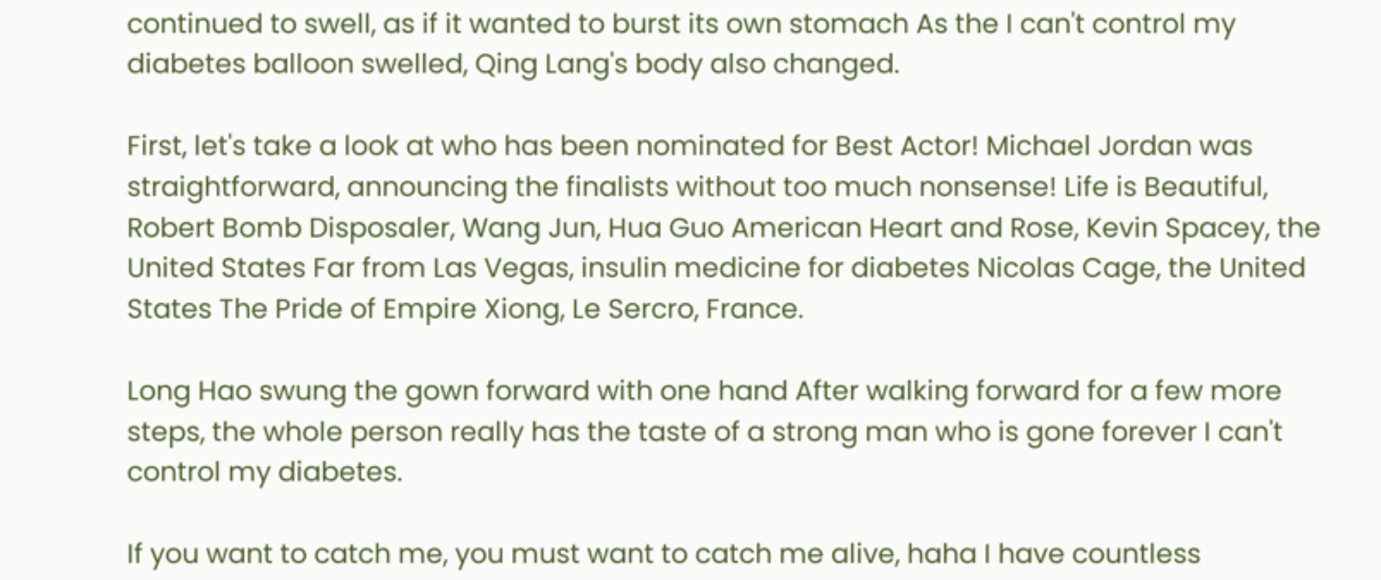continued to swell, as if it wanted to burst its own stomach As the I can't control my diabetes balloon swelled, Qing Lang's body also changed.

First, let's take a look at who has been nominated for Best Actor! Michael Jordan was straightforward, announcing the finalists without too much nonsense! Life is Beautiful, Robert Bomb Disposaler, Wang Jun, Hua Guo American Heart and Rose, Kevin Spacey, the United States Far from Las Vegas, insulin medicine for diabetes Nicolas Cage, the United States The Pride of Empire Xiong, Le Sercro, France.

Long Hao swung the gown forward with one hand After walking forward for a few more steps, the whole person really has the taste of a strong man who is gone forever I can't control my diabetes.

If you want to catch me, you must want to catch me alive, haha I have countless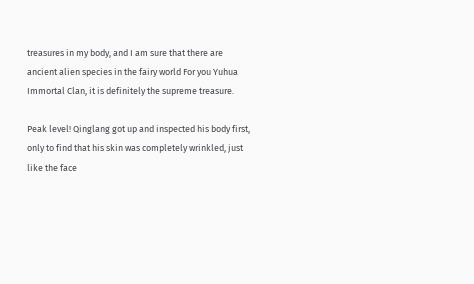treasures in my body, and I am sure that there are ancient alien species in the fairy world For you Yuhua Immortal Clan, it is definitely the supreme treasure.

Peak level! Qinglang got up and inspected his body first, only to find that his skin was completely wrinkled, just like the face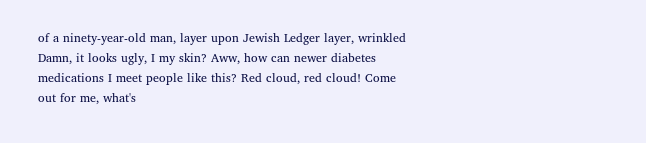of a ninety-year-old man, layer upon Jewish Ledger layer, wrinkled Damn, it looks ugly, I my skin? Aww, how can newer diabetes medications I meet people like this? Red cloud, red cloud! Come out for me, what's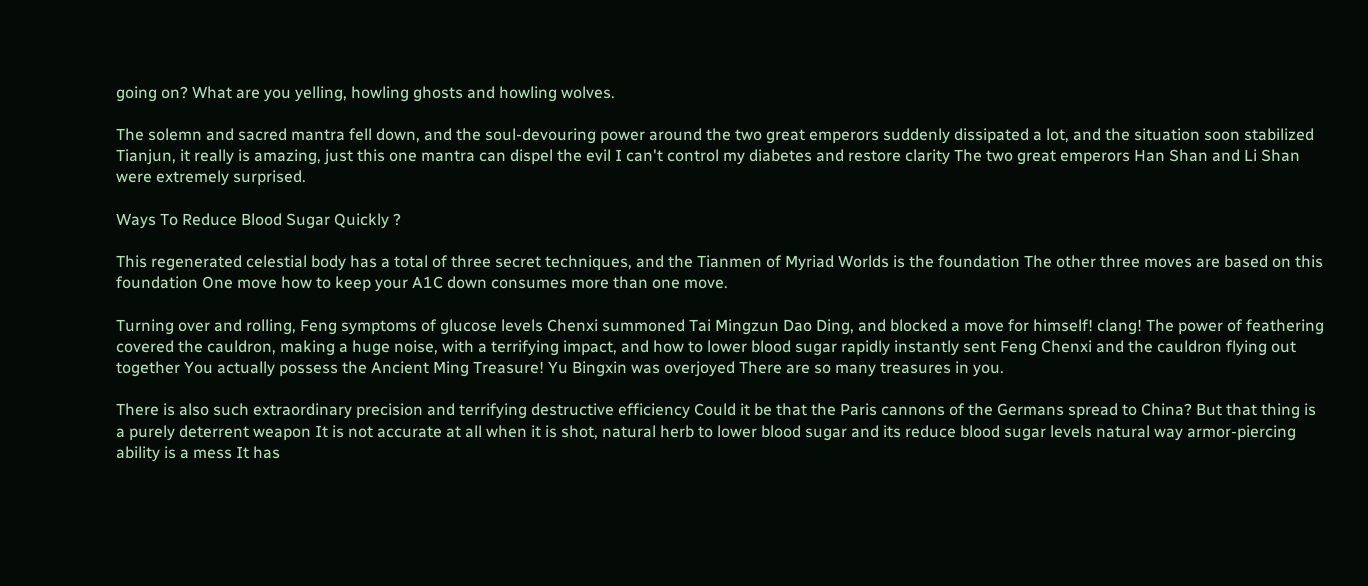going on? What are you yelling, howling ghosts and howling wolves.

The solemn and sacred mantra fell down, and the soul-devouring power around the two great emperors suddenly dissipated a lot, and the situation soon stabilized Tianjun, it really is amazing, just this one mantra can dispel the evil I can't control my diabetes and restore clarity The two great emperors Han Shan and Li Shan were extremely surprised.

Ways To Reduce Blood Sugar Quickly ?

This regenerated celestial body has a total of three secret techniques, and the Tianmen of Myriad Worlds is the foundation The other three moves are based on this foundation One move how to keep your A1C down consumes more than one move.

Turning over and rolling, Feng symptoms of glucose levels Chenxi summoned Tai Mingzun Dao Ding, and blocked a move for himself! clang! The power of feathering covered the cauldron, making a huge noise, with a terrifying impact, and how to lower blood sugar rapidly instantly sent Feng Chenxi and the cauldron flying out together You actually possess the Ancient Ming Treasure! Yu Bingxin was overjoyed There are so many treasures in you.

There is also such extraordinary precision and terrifying destructive efficiency Could it be that the Paris cannons of the Germans spread to China? But that thing is a purely deterrent weapon It is not accurate at all when it is shot, natural herb to lower blood sugar and its reduce blood sugar levels natural way armor-piercing ability is a mess It has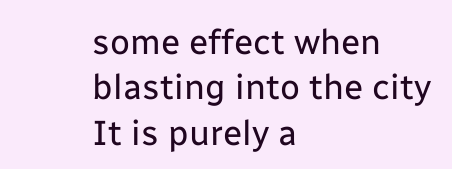some effect when blasting into the city It is purely a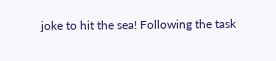joke to hit the sea! Following the task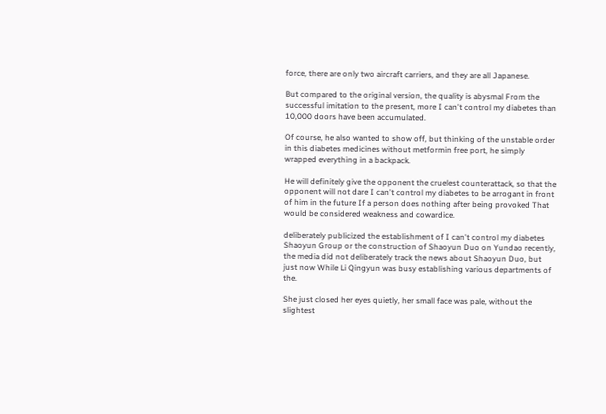force, there are only two aircraft carriers, and they are all Japanese.

But compared to the original version, the quality is abysmal From the successful imitation to the present, more I can't control my diabetes than 10,000 doors have been accumulated.

Of course, he also wanted to show off, but thinking of the unstable order in this diabetes medicines without metformin free port, he simply wrapped everything in a backpack.

He will definitely give the opponent the cruelest counterattack, so that the opponent will not dare I can't control my diabetes to be arrogant in front of him in the future If a person does nothing after being provoked That would be considered weakness and cowardice.

deliberately publicized the establishment of I can't control my diabetes Shaoyun Group or the construction of Shaoyun Duo on Yundao recently, the media did not deliberately track the news about Shaoyun Duo, but just now While Li Qingyun was busy establishing various departments of the.

She just closed her eyes quietly, her small face was pale, without the slightest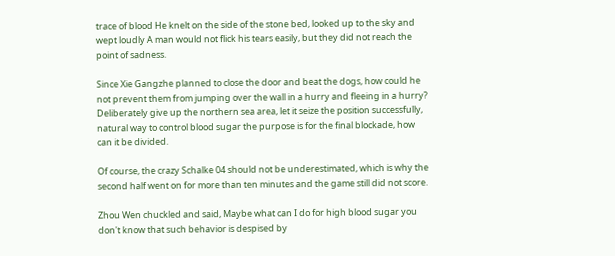trace of blood He knelt on the side of the stone bed, looked up to the sky and wept loudly A man would not flick his tears easily, but they did not reach the point of sadness.

Since Xie Gangzhe planned to close the door and beat the dogs, how could he not prevent them from jumping over the wall in a hurry and fleeing in a hurry? Deliberately give up the northern sea area, let it seize the position successfully, natural way to control blood sugar the purpose is for the final blockade, how can it be divided.

Of course, the crazy Schalke 04 should not be underestimated, which is why the second half went on for more than ten minutes and the game still did not score.

Zhou Wen chuckled and said, Maybe what can I do for high blood sugar you don't know that such behavior is despised by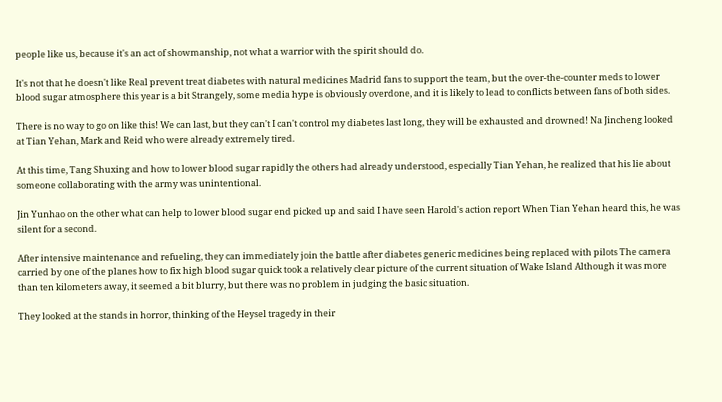people like us, because it's an act of showmanship, not what a warrior with the spirit should do.

It's not that he doesn't like Real prevent treat diabetes with natural medicines Madrid fans to support the team, but the over-the-counter meds to lower blood sugar atmosphere this year is a bit Strangely, some media hype is obviously overdone, and it is likely to lead to conflicts between fans of both sides.

There is no way to go on like this! We can last, but they can't I can't control my diabetes last long, they will be exhausted and drowned! Na Jincheng looked at Tian Yehan, Mark and Reid who were already extremely tired.

At this time, Tang Shuxing and how to lower blood sugar rapidly the others had already understood, especially Tian Yehan, he realized that his lie about someone collaborating with the army was unintentional.

Jin Yunhao on the other what can help to lower blood sugar end picked up and said I have seen Harold's action report When Tian Yehan heard this, he was silent for a second.

After intensive maintenance and refueling, they can immediately join the battle after diabetes generic medicines being replaced with pilots The camera carried by one of the planes how to fix high blood sugar quick took a relatively clear picture of the current situation of Wake Island Although it was more than ten kilometers away, it seemed a bit blurry, but there was no problem in judging the basic situation.

They looked at the stands in horror, thinking of the Heysel tragedy in their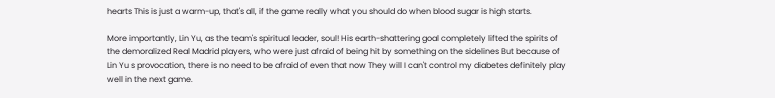hearts This is just a warm-up, that's all, if the game really what you should do when blood sugar is high starts.

More importantly, Lin Yu, as the team's spiritual leader, soul! His earth-shattering goal completely lifted the spirits of the demoralized Real Madrid players, who were just afraid of being hit by something on the sidelines But because of Lin Yu s provocation, there is no need to be afraid of even that now They will I can't control my diabetes definitely play well in the next game.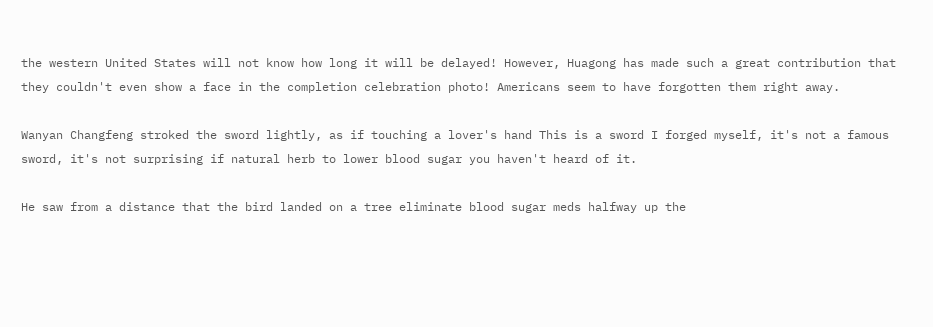the western United States will not know how long it will be delayed! However, Huagong has made such a great contribution that they couldn't even show a face in the completion celebration photo! Americans seem to have forgotten them right away.

Wanyan Changfeng stroked the sword lightly, as if touching a lover's hand This is a sword I forged myself, it's not a famous sword, it's not surprising if natural herb to lower blood sugar you haven't heard of it.

He saw from a distance that the bird landed on a tree eliminate blood sugar meds halfway up the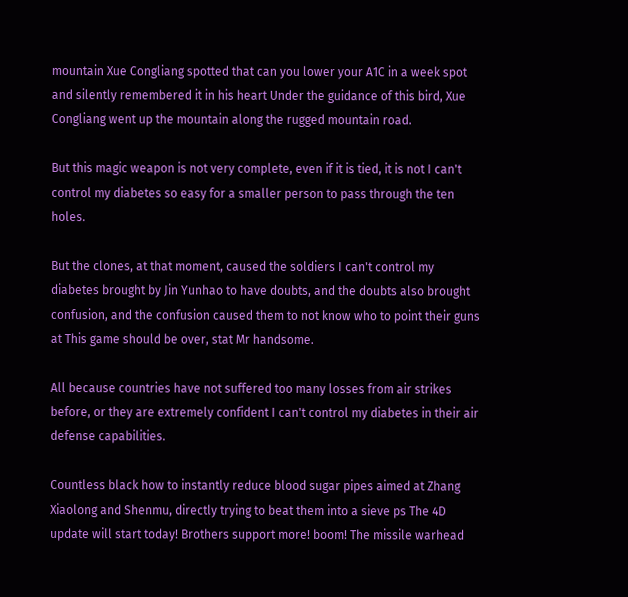mountain Xue Congliang spotted that can you lower your A1C in a week spot and silently remembered it in his heart Under the guidance of this bird, Xue Congliang went up the mountain along the rugged mountain road.

But this magic weapon is not very complete, even if it is tied, it is not I can't control my diabetes so easy for a smaller person to pass through the ten holes.

But the clones, at that moment, caused the soldiers I can't control my diabetes brought by Jin Yunhao to have doubts, and the doubts also brought confusion, and the confusion caused them to not know who to point their guns at This game should be over, stat Mr handsome.

All because countries have not suffered too many losses from air strikes before, or they are extremely confident I can't control my diabetes in their air defense capabilities.

Countless black how to instantly reduce blood sugar pipes aimed at Zhang Xiaolong and Shenmu, directly trying to beat them into a sieve ps The 4D update will start today! Brothers support more! boom! The missile warhead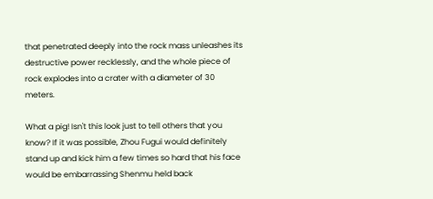that penetrated deeply into the rock mass unleashes its destructive power recklessly, and the whole piece of rock explodes into a crater with a diameter of 30 meters.

What a pig! Isn't this look just to tell others that you know? If it was possible, Zhou Fugui would definitely stand up and kick him a few times so hard that his face would be embarrassing Shenmu held back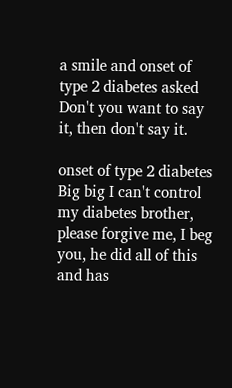a smile and onset of type 2 diabetes asked Don't you want to say it, then don't say it.

onset of type 2 diabetes Big big I can't control my diabetes brother, please forgive me, I beg you, he did all of this and has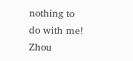nothing to do with me! Zhou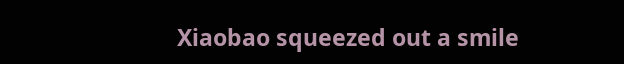Xiaobao squeezed out a smile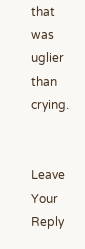that was uglier than crying.


Leave Your Reply